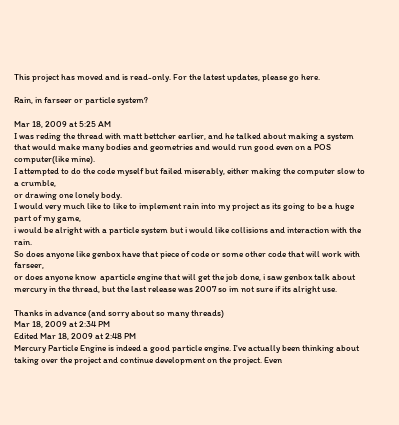This project has moved and is read-only. For the latest updates, please go here.

Rain, in farseer or particle system?

Mar 18, 2009 at 5:25 AM
I was reding the thread with matt bettcher earlier, and he talked about making a system that would make many bodies and geometries and would run good even on a POS computer(like mine).
I attempted to do the code myself but failed miserably, either making the computer slow to a crumble,
or drawing one lonely body.
I would very much like to like to implement rain into my project as its going to be a huge part of my game,
i would be alright with a particle system but i would like collisions and interaction with the rain.
So does anyone like genbox have that piece of code or some other code that will work with farseer,
or does anyone know  aparticle engine that will get the job done, i saw genbox talk about mercury in the thread, but the last release was 2007 so im not sure if its alright use.

Thanks in advance (and sorry about so many threads)
Mar 18, 2009 at 2:34 PM
Edited Mar 18, 2009 at 2:48 PM
Mercury Particle Engine is indeed a good particle engine. I've actually been thinking about taking over the project and continue development on the project. Even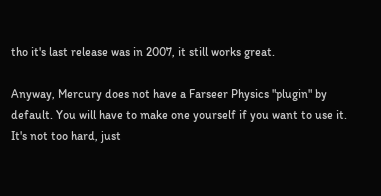tho it's last release was in 2007, it still works great.

Anyway, Mercury does not have a Farseer Physics "plugin" by default. You will have to make one yourself if you want to use it. It's not too hard, just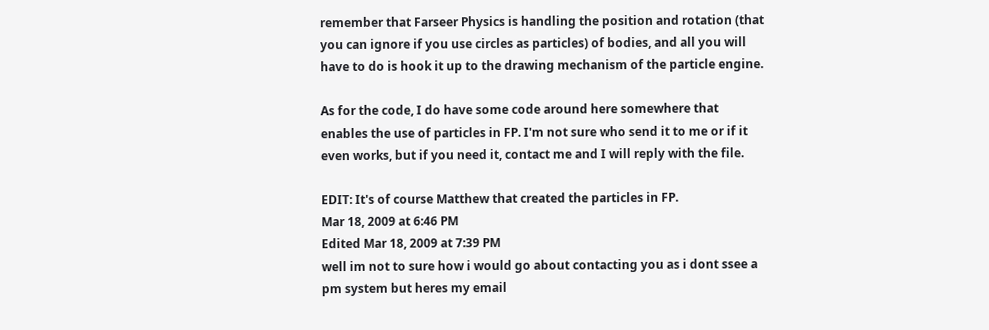remember that Farseer Physics is handling the position and rotation (that you can ignore if you use circles as particles) of bodies, and all you will have to do is hook it up to the drawing mechanism of the particle engine.

As for the code, I do have some code around here somewhere that enables the use of particles in FP. I'm not sure who send it to me or if it even works, but if you need it, contact me and I will reply with the file.

EDIT: It's of course Matthew that created the particles in FP.
Mar 18, 2009 at 6:46 PM
Edited Mar 18, 2009 at 7:39 PM
well im not to sure how i would go about contacting you as i dont ssee a pm system but heres my email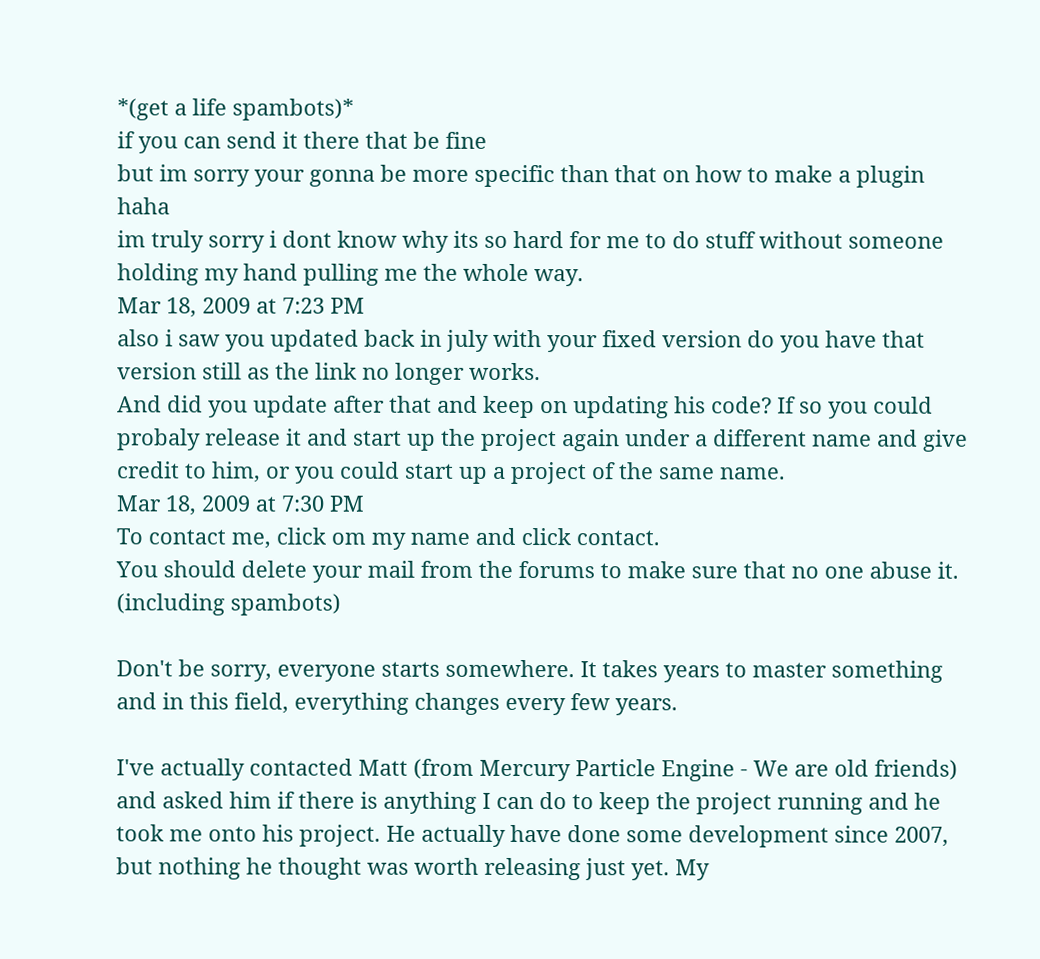*(get a life spambots)*
if you can send it there that be fine
but im sorry your gonna be more specific than that on how to make a plugin haha
im truly sorry i dont know why its so hard for me to do stuff without someone holding my hand pulling me the whole way.
Mar 18, 2009 at 7:23 PM
also i saw you updated back in july with your fixed version do you have that version still as the link no longer works.
And did you update after that and keep on updating his code? If so you could probaly release it and start up the project again under a different name and give credit to him, or you could start up a project of the same name.
Mar 18, 2009 at 7:30 PM
To contact me, click om my name and click contact.
You should delete your mail from the forums to make sure that no one abuse it. (including spambots)

Don't be sorry, everyone starts somewhere. It takes years to master something and in this field, everything changes every few years.

I've actually contacted Matt (from Mercury Particle Engine - We are old friends) and asked him if there is anything I can do to keep the project running and he took me onto his project. He actually have done some development since 2007, but nothing he thought was worth releasing just yet. My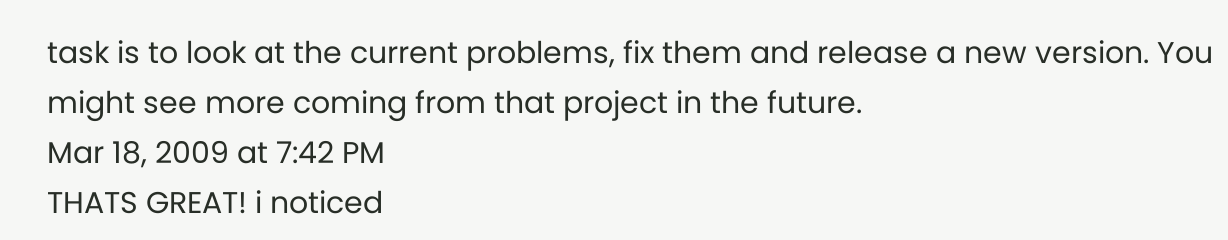task is to look at the current problems, fix them and release a new version. You might see more coming from that project in the future.
Mar 18, 2009 at 7:42 PM
THATS GREAT! i noticed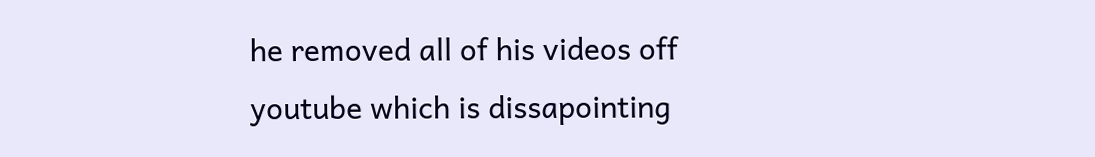he removed all of his videos off youtube which is dissapointing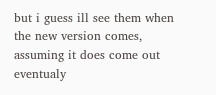but i guess ill see them when the new version comes,
assuming it does come out eventualy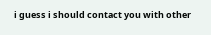i guess i should contact you with other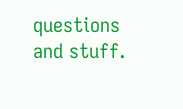questions and stuff.